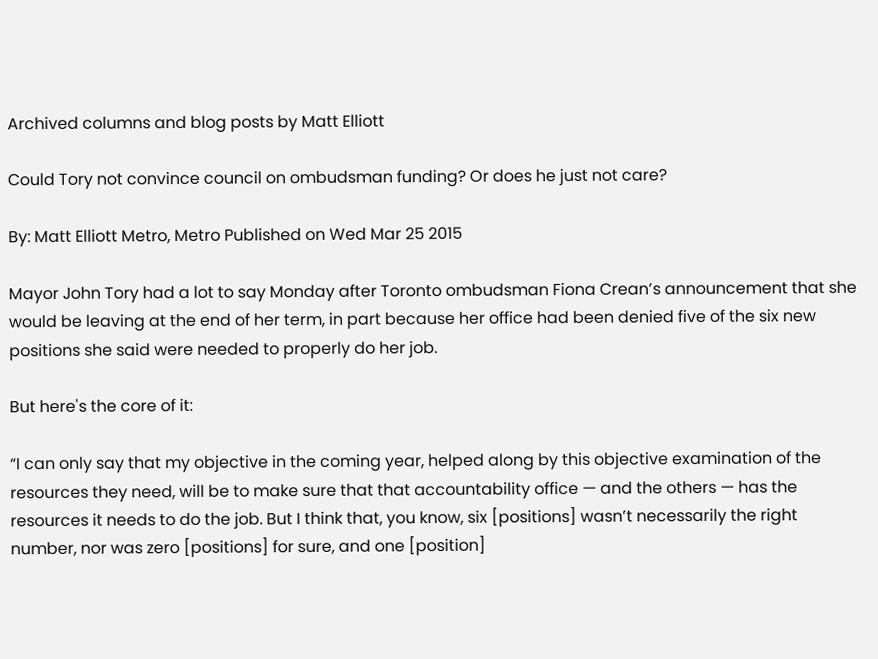Archived columns and blog posts by Matt Elliott

Could Tory not convince council on ombudsman funding? Or does he just not care?

By: Matt Elliott Metro, Metro Published on Wed Mar 25 2015

Mayor John Tory had a lot to say Monday after Toronto ombudsman Fiona Crean’s announcement that she would be leaving at the end of her term, in part because her office had been denied five of the six new positions she said were needed to properly do her job.

But here's the core of it:

“I can only say that my objective in the coming year, helped along by this objective examination of the resources they need, will be to make sure that that accountability office — and the others — has the resources it needs to do the job. But I think that, you know, six [positions] wasn’t necessarily the right number, nor was zero [positions] for sure, and one [position]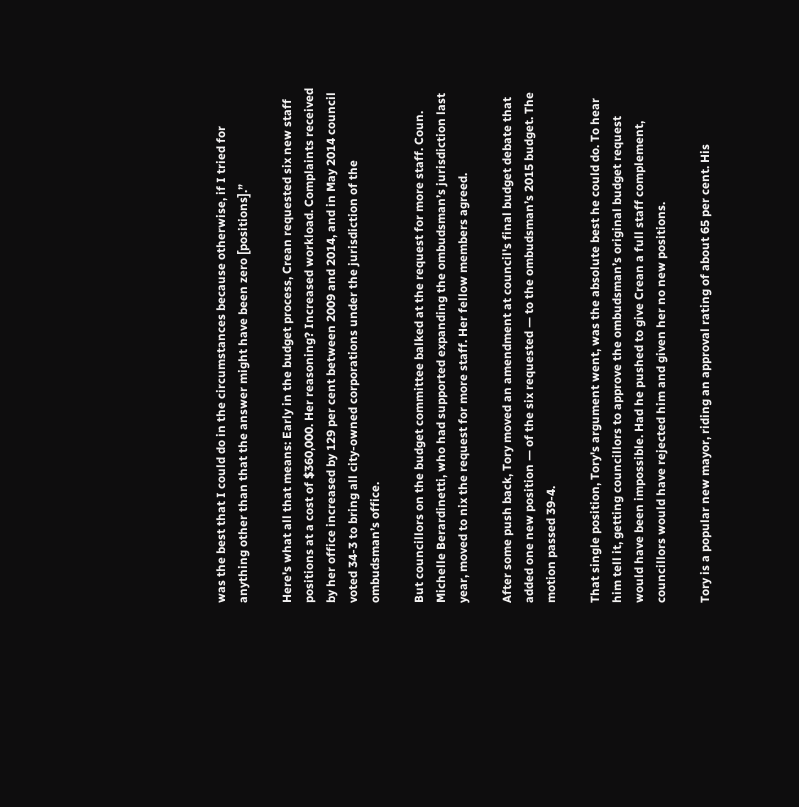was the best that I could do in the circumstances because otherwise, if I tried for anything other than that the answer might have been zero [positions].”

Here's what all that means: Early in the budget process, Crean requested six new staff positions at a cost of $360,000. Her reasoning? Increased workload. Complaints received by her office increased by 129 per cent between 2009 and 2014, and in May 2014 council voted 34-3 to bring all city-owned corporations under the jurisdiction of the ombudsman’s office.

But councillors on the budget committee balked at the request for more staff. Coun. Michelle Berardinetti, who had supported expanding the ombudsman’s jurisdiction last year, moved to nix the request for more staff. Her fellow members agreed.

After some push back, Tory moved an amendment at council's final budget debate that added one new position — of the six requested — to the ombudsman’s 2015 budget. The motion passed 39-4.

That single position, Tory's argument went, was the absolute best he could do. To hear him tell it, getting councillors to approve the ombudsman’s original budget request would have been impossible. Had he pushed to give Crean a full staff complement, councillors would have rejected him and given her no new positions.

Tory is a popular new mayor, riding an approval rating of about 65 per cent. His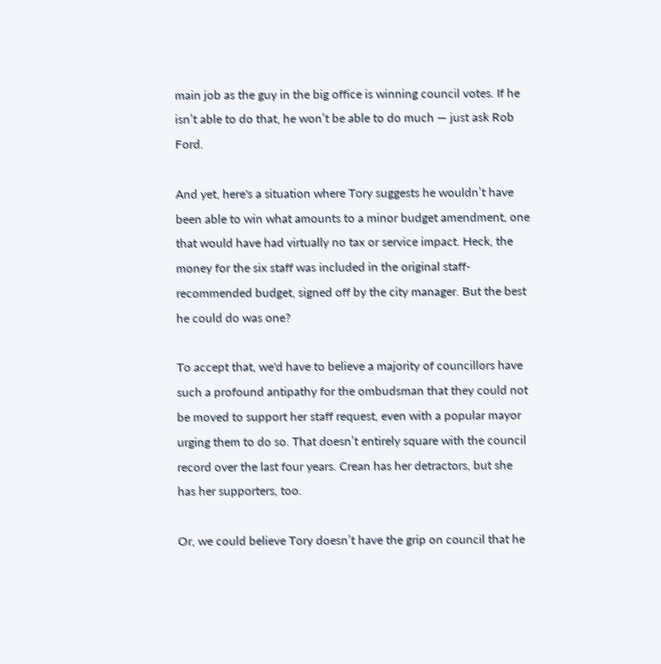main job as the guy in the big office is winning council votes. If he isn’t able to do that, he won’t be able to do much — just ask Rob Ford.

And yet, here's a situation where Tory suggests he wouldn’t have been able to win what amounts to a minor budget amendment, one that would have had virtually no tax or service impact. Heck, the money for the six staff was included in the original staff-recommended budget, signed off by the city manager. But the best he could do was one?

To accept that, we'd have to believe a majority of councillors have such a profound antipathy for the ombudsman that they could not be moved to support her staff request, even with a popular mayor urging them to do so. That doesn’t entirely square with the council record over the last four years. Crean has her detractors, but she has her supporters, too.

Or, we could believe Tory doesn’t have the grip on council that he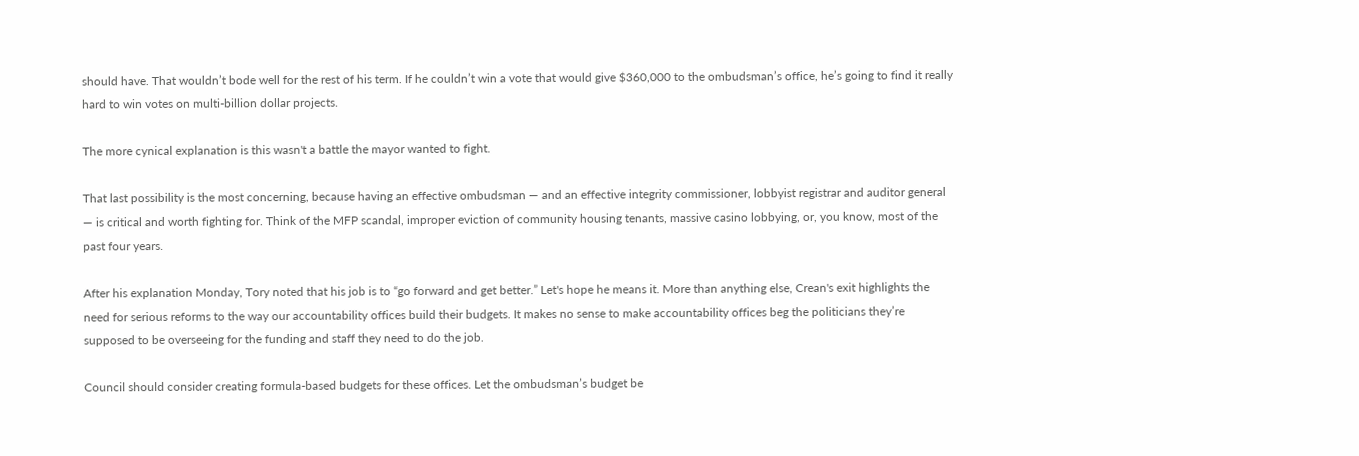should have. That wouldn’t bode well for the rest of his term. If he couldn’t win a vote that would give $360,000 to the ombudsman’s office, he’s going to find it really hard to win votes on multi-billion dollar projects.

The more cynical explanation is this wasn't a battle the mayor wanted to fight.

That last possibility is the most concerning, because having an effective ombudsman — and an effective integrity commissioner, lobbyist registrar and auditor general — is critical and worth fighting for. Think of the MFP scandal, improper eviction of community housing tenants, massive casino lobbying, or, you know, most of the past four years.

After his explanation Monday, Tory noted that his job is to “go forward and get better.” Let's hope he means it. More than anything else, Crean's exit highlights the need for serious reforms to the way our accountability offices build their budgets. It makes no sense to make accountability offices beg the politicians they’re supposed to be overseeing for the funding and staff they need to do the job.

Council should consider creating formula-based budgets for these offices. Let the ombudsman’s budget be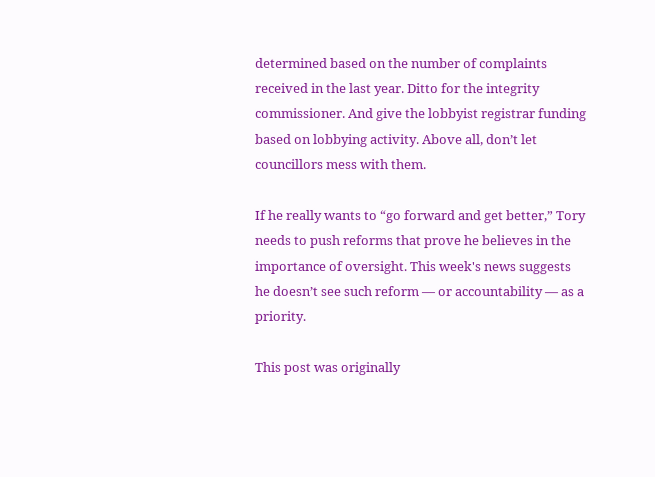determined based on the number of complaints received in the last year. Ditto for the integrity commissioner. And give the lobbyist registrar funding based on lobbying activity. Above all, don’t let councillors mess with them.

If he really wants to “go forward and get better,” Tory needs to push reforms that prove he believes in the importance of oversight. This week's news suggests he doesn’t see such reform — or accountability — as a priority.

This post was originally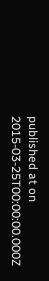published at on 2015-03-25T00:00:00.000Z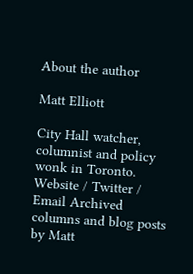About the author

Matt Elliott

City Hall watcher, columnist and policy wonk in Toronto.
Website / Twitter / Email Archived columns and blog posts by Matt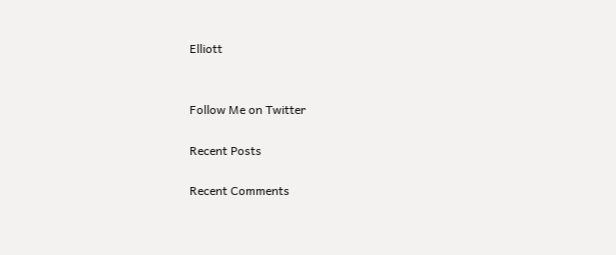Elliott


Follow Me on Twitter

Recent Posts

Recent Comments